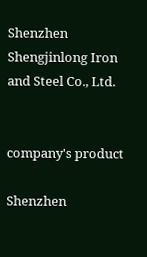Shenzhen Shengjinlong Iron and Steel Co., Ltd.


company's product

Shenzhen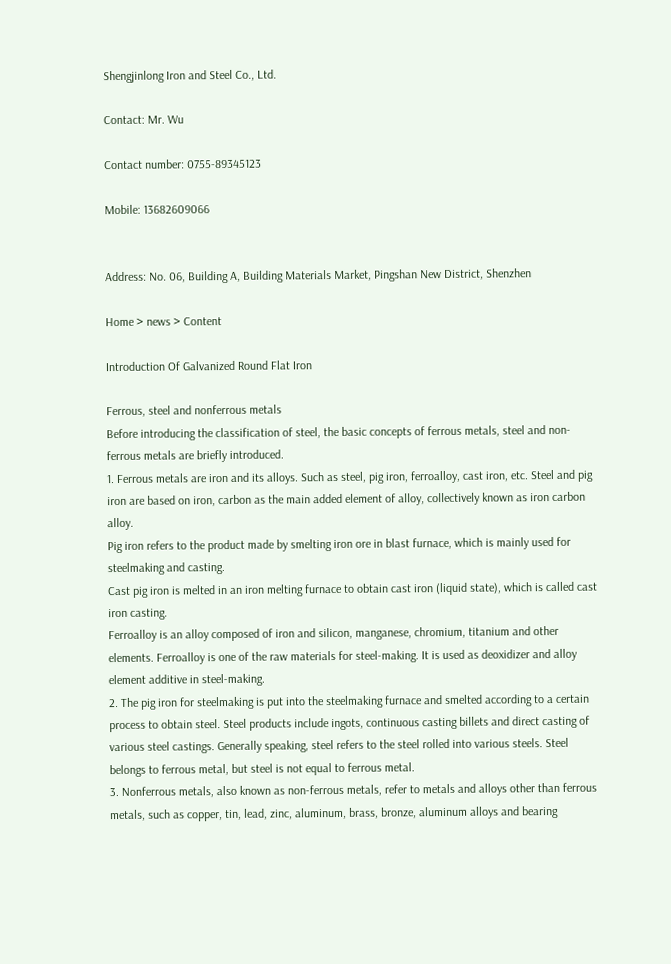Shengjinlong Iron and Steel Co., Ltd.

Contact: Mr. Wu

Contact number: 0755-89345123

Mobile: 13682609066


Address: No. 06, Building A, Building Materials Market, Pingshan New District, Shenzhen

Home > news > Content

Introduction Of Galvanized Round Flat Iron

Ferrous, steel and nonferrous metals
Before introducing the classification of steel, the basic concepts of ferrous metals, steel and non-ferrous metals are briefly introduced.
1. Ferrous metals are iron and its alloys. Such as steel, pig iron, ferroalloy, cast iron, etc. Steel and pig iron are based on iron, carbon as the main added element of alloy, collectively known as iron carbon alloy.
Pig iron refers to the product made by smelting iron ore in blast furnace, which is mainly used for steelmaking and casting.
Cast pig iron is melted in an iron melting furnace to obtain cast iron (liquid state), which is called cast iron casting.
Ferroalloy is an alloy composed of iron and silicon, manganese, chromium, titanium and other elements. Ferroalloy is one of the raw materials for steel-making. It is used as deoxidizer and alloy element additive in steel-making.
2. The pig iron for steelmaking is put into the steelmaking furnace and smelted according to a certain process to obtain steel. Steel products include ingots, continuous casting billets and direct casting of various steel castings. Generally speaking, steel refers to the steel rolled into various steels. Steel belongs to ferrous metal, but steel is not equal to ferrous metal.
3. Nonferrous metals, also known as non-ferrous metals, refer to metals and alloys other than ferrous metals, such as copper, tin, lead, zinc, aluminum, brass, bronze, aluminum alloys and bearing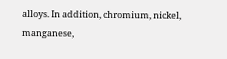alloys. In addition, chromium, nickel, manganese,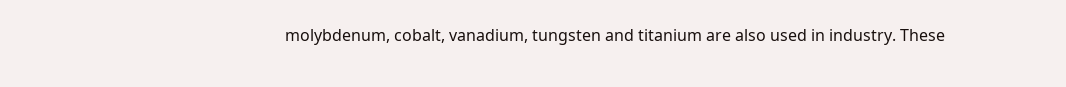molybdenum, cobalt, vanadium, tungsten and titanium are also used in industry. These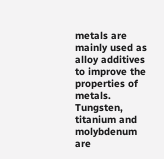metals are mainly used as alloy additives to improve the properties of metals. Tungsten, titanium and molybdenum are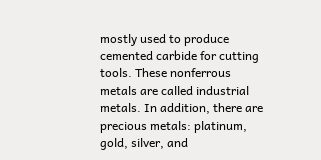mostly used to produce cemented carbide for cutting tools. These nonferrous metals are called industrial metals. In addition, there are precious metals: platinum, gold, silver, and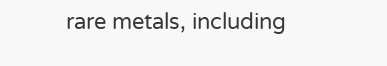rare metals, including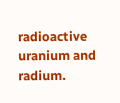radioactive uranium and radium.